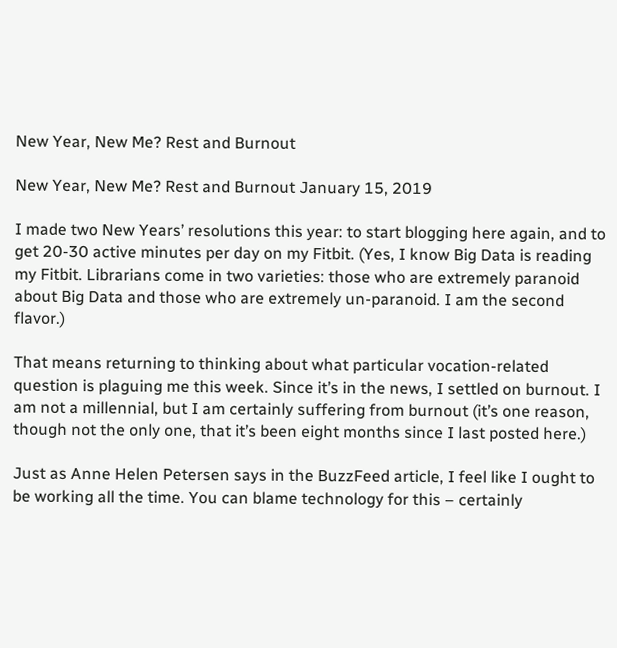New Year, New Me? Rest and Burnout

New Year, New Me? Rest and Burnout January 15, 2019

I made two New Years’ resolutions this year: to start blogging here again, and to get 20-30 active minutes per day on my Fitbit. (Yes, I know Big Data is reading my Fitbit. Librarians come in two varieties: those who are extremely paranoid about Big Data and those who are extremely un-paranoid. I am the second flavor.)

That means returning to thinking about what particular vocation-related question is plaguing me this week. Since it’s in the news, I settled on burnout. I am not a millennial, but I am certainly suffering from burnout (it’s one reason, though not the only one, that it’s been eight months since I last posted here.)

Just as Anne Helen Petersen says in the BuzzFeed article, I feel like I ought to be working all the time. You can blame technology for this – certainly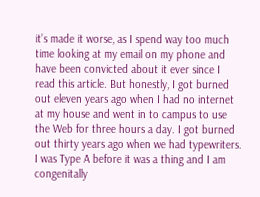it’s made it worse, as I spend way too much time looking at my email on my phone and have been convicted about it ever since I read this article. But honestly, I got burned out eleven years ago when I had no internet at my house and went in to campus to use the Web for three hours a day. I got burned out thirty years ago when we had typewriters. I was Type A before it was a thing and I am congenitally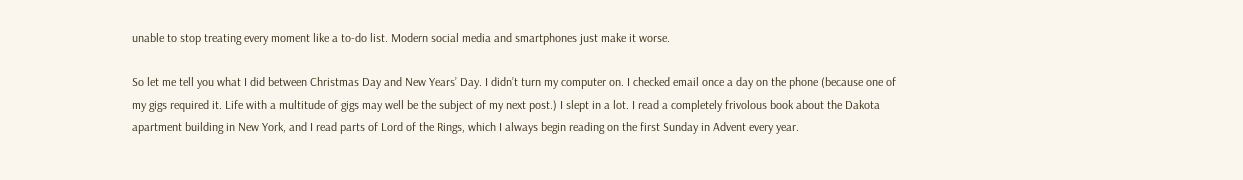unable to stop treating every moment like a to-do list. Modern social media and smartphones just make it worse.

So let me tell you what I did between Christmas Day and New Years’ Day. I didn’t turn my computer on. I checked email once a day on the phone (because one of my gigs required it. Life with a multitude of gigs may well be the subject of my next post.) I slept in a lot. I read a completely frivolous book about the Dakota apartment building in New York, and I read parts of Lord of the Rings, which I always begin reading on the first Sunday in Advent every year.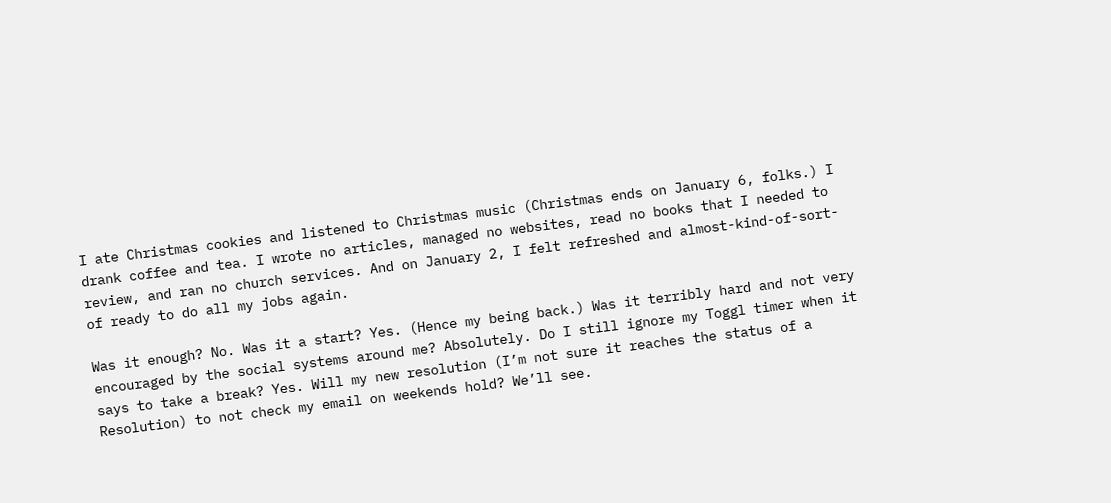I ate Christmas cookies and listened to Christmas music (Christmas ends on January 6, folks.) I drank coffee and tea. I wrote no articles, managed no websites, read no books that I needed to review, and ran no church services. And on January 2, I felt refreshed and almost-kind-of-sort-of ready to do all my jobs again.

Was it enough? No. Was it a start? Yes. (Hence my being back.) Was it terribly hard and not very encouraged by the social systems around me? Absolutely. Do I still ignore my Toggl timer when it says to take a break? Yes. Will my new resolution (I’m not sure it reaches the status of a Resolution) to not check my email on weekends hold? We’ll see.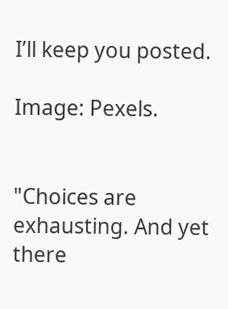I’ll keep you posted.

Image: Pexels.


"Choices are exhausting. And yet there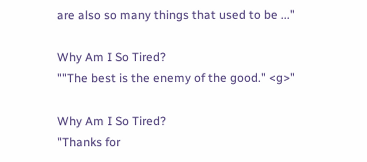are also so many things that used to be ..."

Why Am I So Tired?
""The best is the enemy of the good." <g>"

Why Am I So Tired?
"Thanks for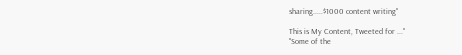sharing.....$1000 content writing"

This is My Content, Tweeted for ..."
"Some of the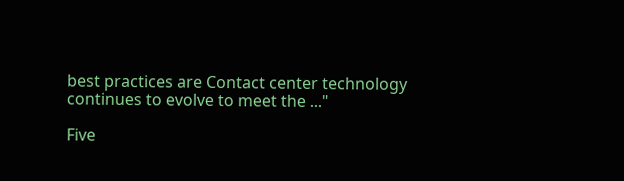best practices are Contact center technology continues to evolve to meet the ..."

Five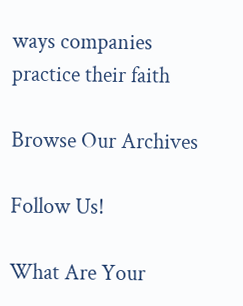ways companies practice their faith

Browse Our Archives

Follow Us!

What Are Your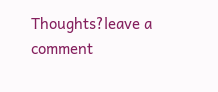Thoughts?leave a comment